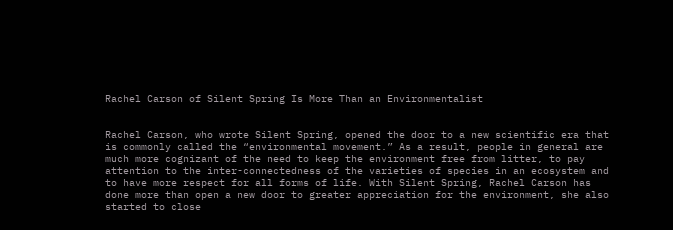Rachel Carson of Silent Spring Is More Than an Environmentalist


Rachel Carson, who wrote Silent Spring, opened the door to a new scientific era that is commonly called the “environmental movement.” As a result, people in general are much more cognizant of the need to keep the environment free from litter, to pay attention to the inter-connectedness of the varieties of species in an ecosystem and to have more respect for all forms of life. With Silent Spring, Rachel Carson has done more than open a new door to greater appreciation for the environment, she also started to close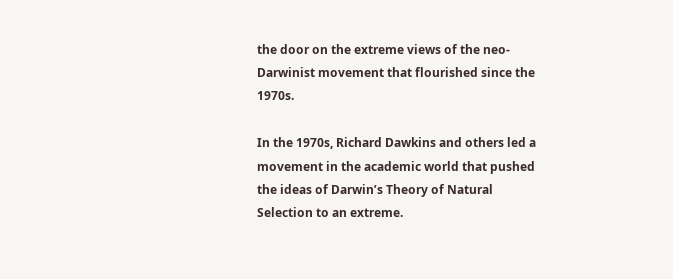the door on the extreme views of the neo-Darwinist movement that flourished since the 1970s.

In the 1970s, Richard Dawkins and others led a movement in the academic world that pushed the ideas of Darwin’s Theory of Natural Selection to an extreme.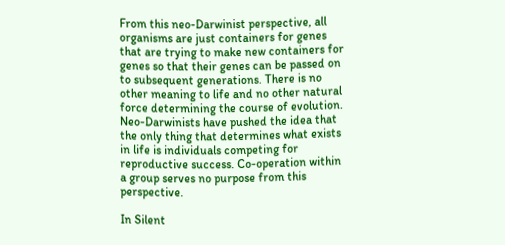From this neo-Darwinist perspective, all organisms are just containers for genes that are trying to make new containers for genes so that their genes can be passed on to subsequent generations. There is no other meaning to life and no other natural force determining the course of evolution. Neo-Darwinists have pushed the idea that the only thing that determines what exists in life is individuals competing for reproductive success. Co-operation within a group serves no purpose from this perspective.

In Silent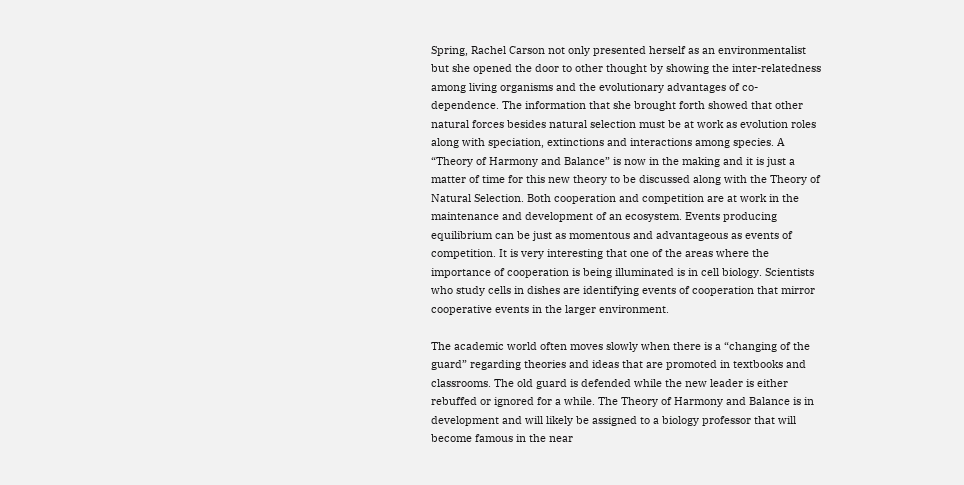Spring, Rachel Carson not only presented herself as an environmentalist but she opened the door to other thought by showing the inter-relatedness among living organisms and the evolutionary advantages of co-dependence. The information that she brought forth showed that other natural forces besides natural selection must be at work as evolution roles along with speciation, extinctions and interactions among species. A “Theory of Harmony and Balance” is now in the making and it is just a matter of time for this new theory to be discussed along with the Theory of Natural Selection. Both cooperation and competition are at work in the maintenance and development of an ecosystem. Events producing equilibrium can be just as momentous and advantageous as events of competition. It is very interesting that one of the areas where the importance of cooperation is being illuminated is in cell biology. Scientists who study cells in dishes are identifying events of cooperation that mirror cooperative events in the larger environment.

The academic world often moves slowly when there is a “changing of the guard” regarding theories and ideas that are promoted in textbooks and classrooms. The old guard is defended while the new leader is either rebuffed or ignored for a while. The Theory of Harmony and Balance is in development and will likely be assigned to a biology professor that will become famous in the near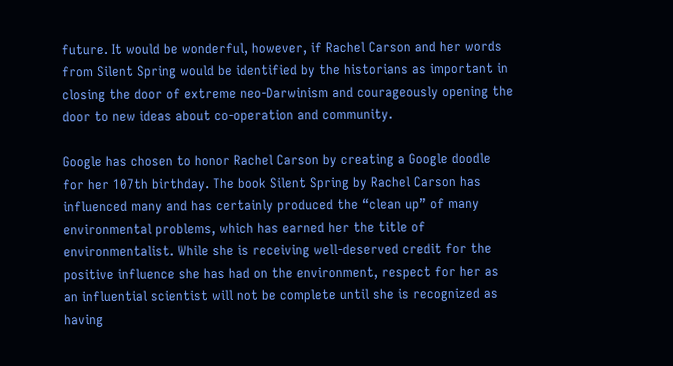future. It would be wonderful, however, if Rachel Carson and her words from Silent Spring would be identified by the historians as important in closing the door of extreme neo-Darwinism and courageously opening the door to new ideas about co-operation and community.

Google has chosen to honor Rachel Carson by creating a Google doodle for her 107th birthday. The book Silent Spring by Rachel Carson has influenced many and has certainly produced the “clean up” of many environmental problems, which has earned her the title of environmentalist. While she is receiving well-deserved credit for the positive influence she has had on the environment, respect for her as an influential scientist will not be complete until she is recognized as having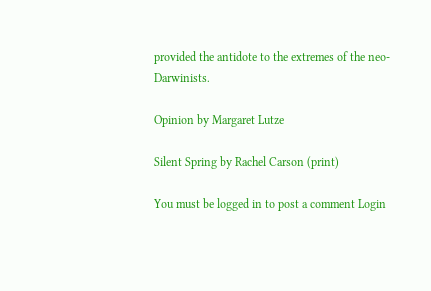provided the antidote to the extremes of the neo-Darwinists.

Opinion by Margaret Lutze

Silent Spring by Rachel Carson (print)

You must be logged in to post a comment Login